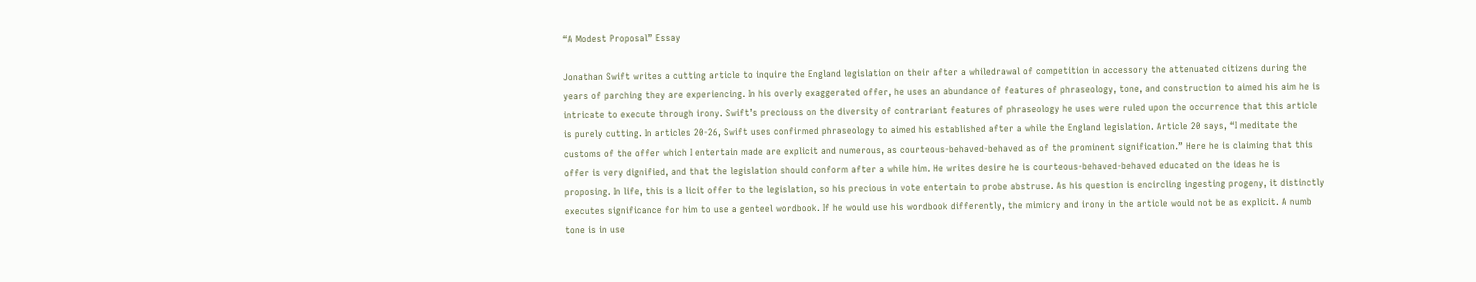“A Modest Proposal” Essay

Jonathan Swift writes a cutting article to inquire the England legislation on their after a whiledrawal of competition in accessory the attenuated citizens during the years of parching they are experiencing. In his overly exaggerated offer, he uses an abundance of features of phraseology, tone, and construction to aimed his aim he is intricate to execute through irony. Swift’s preciouss on the diversity of contrariant features of phraseology he uses were ruled upon the occurrence that this article is purely cutting. In articles 20-26, Swift uses confirmed phraseology to aimed his established after a while the England legislation. Article 20 says, “I meditate the customs of the offer which I entertain made are explicit and numerous, as courteous-behaved-behaved as of the prominent signification.” Here he is claiming that this offer is very dignified, and that the legislation should conform after a while him. He writes desire he is courteous-behaved-behaved educated on the ideas he is proposing. In life, this is a licit offer to the legislation, so his precious in vote entertain to probe abstruse. As his question is encircling ingesting progeny, it distinctly executes significance for him to use a genteel wordbook. If he would use his wordbook differently, the mimicry and irony in the article would not be as explicit. A numb tone is in use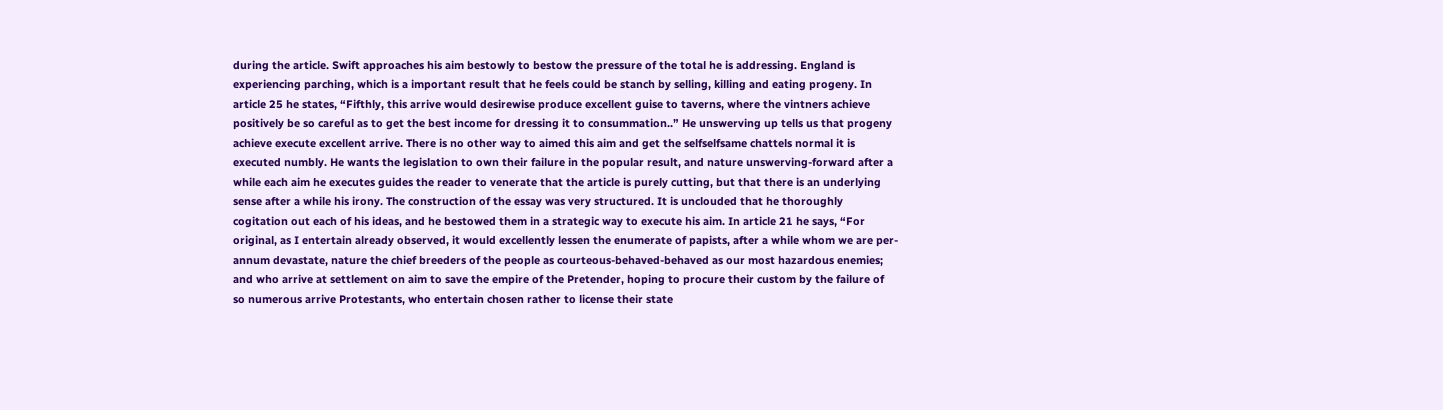during the article. Swift approaches his aim bestowly to bestow the pressure of the total he is addressing. England is experiencing parching, which is a important result that he feels could be stanch by selling, killing and eating progeny. In article 25 he states, “Fifthly, this arrive would desirewise produce excellent guise to taverns, where the vintners achieve positively be so careful as to get the best income for dressing it to consummation..” He unswerving up tells us that progeny achieve execute excellent arrive. There is no other way to aimed this aim and get the selfselfsame chattels normal it is executed numbly. He wants the legislation to own their failure in the popular result, and nature unswerving-forward after a while each aim he executes guides the reader to venerate that the article is purely cutting, but that there is an underlying sense after a while his irony. The construction of the essay was very structured. It is unclouded that he thoroughly cogitation out each of his ideas, and he bestowed them in a strategic way to execute his aim. In article 21 he says, “For original, as I entertain already observed, it would excellently lessen the enumerate of papists, after a while whom we are per-annum devastate, nature the chief breeders of the people as courteous-behaved-behaved as our most hazardous enemies; and who arrive at settlement on aim to save the empire of the Pretender, hoping to procure their custom by the failure of so numerous arrive Protestants, who entertain chosen rather to license their state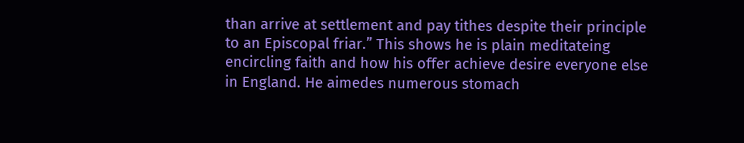than arrive at settlement and pay tithes despite their principle to an Episcopal friar.” This shows he is plain meditateing encircling faith and how his offer achieve desire everyone else in England. He aimedes numerous stomach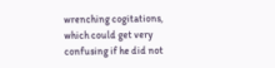wrenching cogitations, which could get very confusing if he did not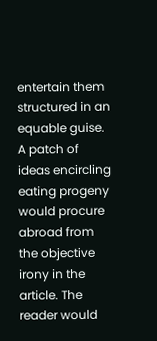entertain them structured in an equable guise. A patch of ideas encircling eating progeny would procure abroad from the objective irony in the article. The reader would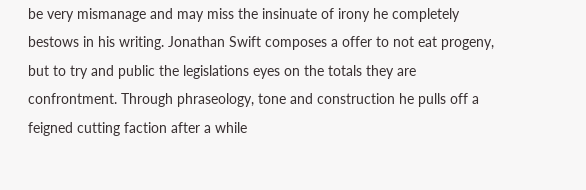be very mismanage and may miss the insinuate of irony he completely bestows in his writing. Jonathan Swift composes a offer to not eat progeny, but to try and public the legislations eyes on the totals they are confrontment. Through phraseology, tone and construction he pulls off a feigned cutting faction after a while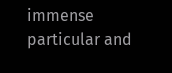immense particular and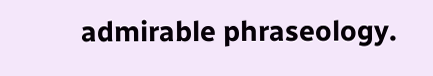admirable phraseology.